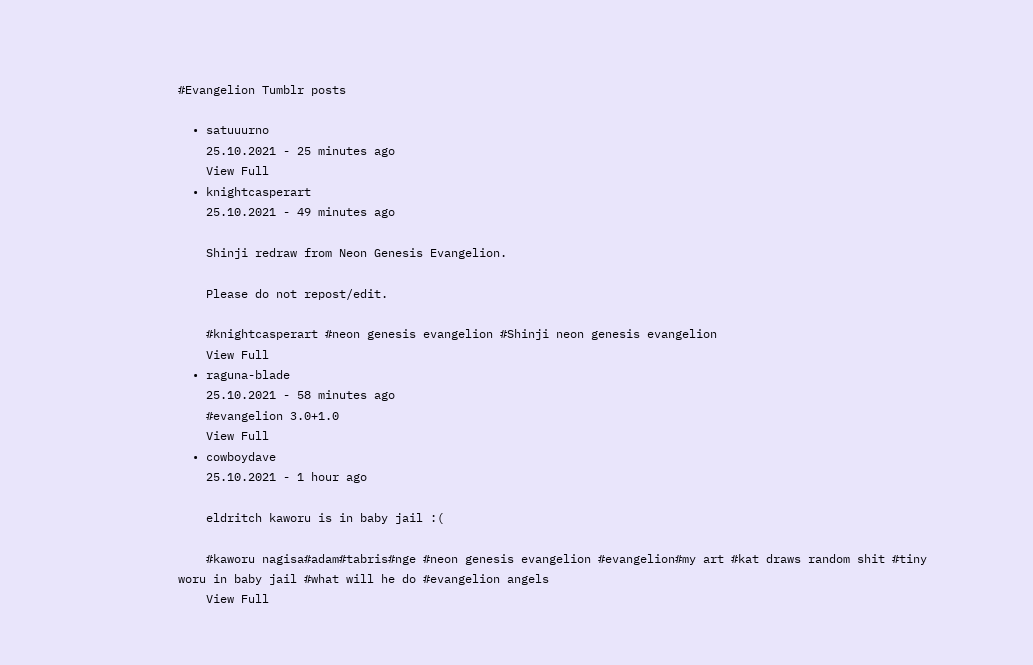#Evangelion Tumblr posts

  • satuuurno
    25.10.2021 - 25 minutes ago
    View Full
  • knightcasperart
    25.10.2021 - 49 minutes ago

    Shinji redraw from Neon Genesis Evangelion.

    Please do not repost/edit.

    #knightcasperart #neon genesis evangelion #Shinji neon genesis evangelion
    View Full
  • raguna-blade
    25.10.2021 - 58 minutes ago
    #evangelion 3.0+1.0
    View Full
  • cowboydave
    25.10.2021 - 1 hour ago

    eldritch kaworu is in baby jail :(

    #kaworu nagisa#adam#tabris#nge #neon genesis evangelion #evangelion#my art #kat draws random shit #tiny woru in baby jail #what will he do #evangelion angels
    View Full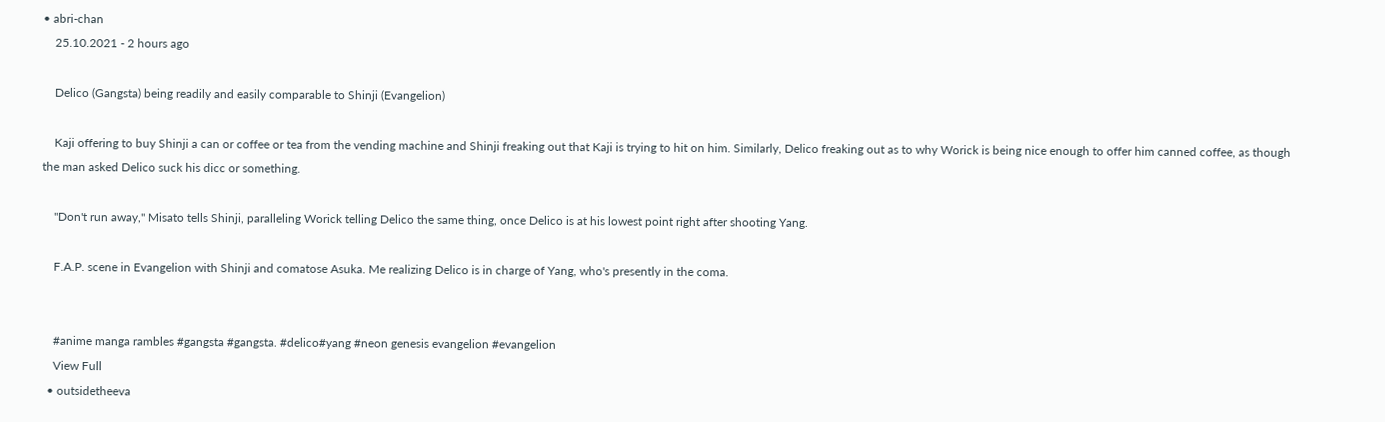• abri-chan
    25.10.2021 - 2 hours ago

    Delico (Gangsta) being readily and easily comparable to Shinji (Evangelion)

    Kaji offering to buy Shinji a can or coffee or tea from the vending machine and Shinji freaking out that Kaji is trying to hit on him. Similarly, Delico freaking out as to why Worick is being nice enough to offer him canned coffee, as though the man asked Delico suck his dicc or something.

    "Don't run away," Misato tells Shinji, paralleling Worick telling Delico the same thing, once Delico is at his lowest point right after shooting Yang.

    F.A.P. scene in Evangelion with Shinji and comatose Asuka. Me realizing Delico is in charge of Yang, who's presently in the coma.


    #anime manga rambles #gangsta #gangsta. #delico#yang #neon genesis evangelion #evangelion
    View Full
  • outsidetheeva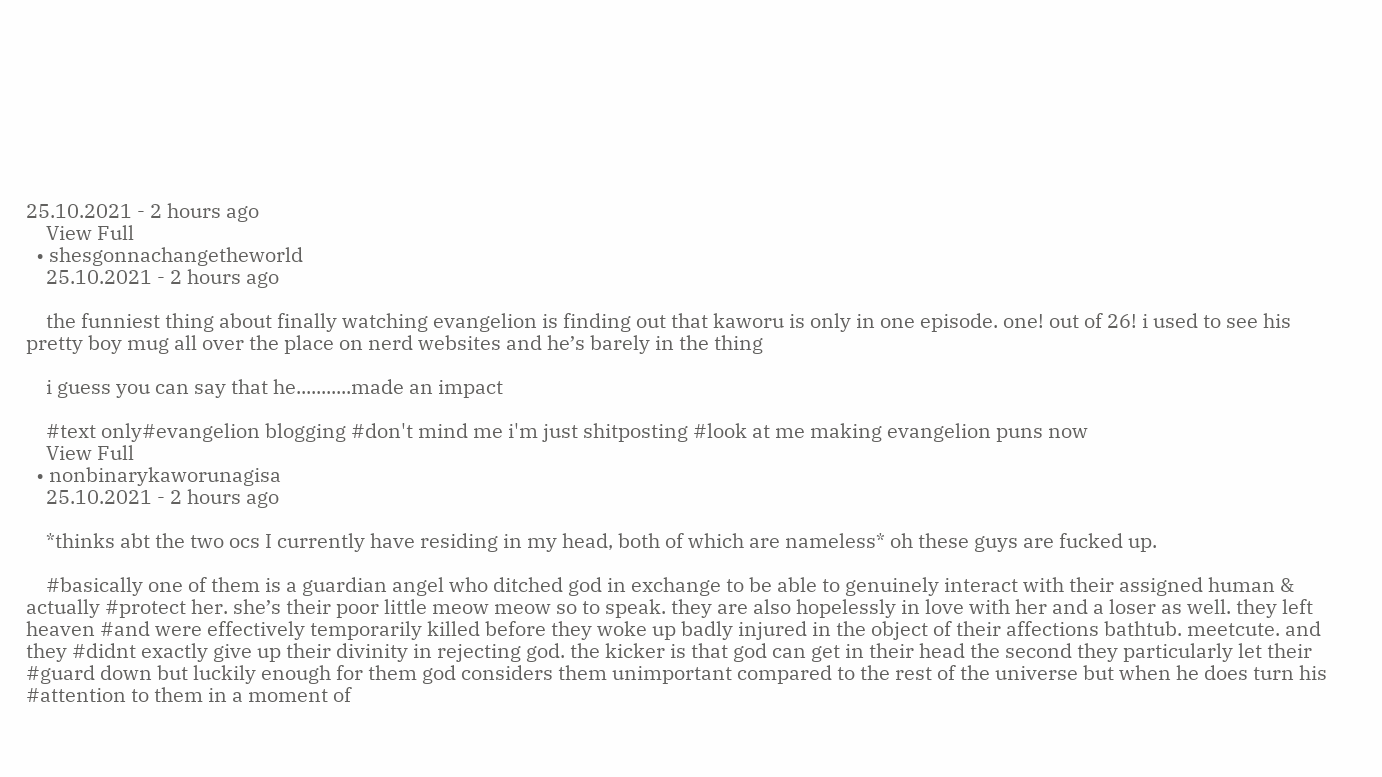25.10.2021 - 2 hours ago
    View Full
  • shesgonnachangetheworld
    25.10.2021 - 2 hours ago

    the funniest thing about finally watching evangelion is finding out that kaworu is only in one episode. one! out of 26! i used to see his pretty boy mug all over the place on nerd websites and he’s barely in the thing

    i guess you can say that he...........made an impact

    #text only#evangelion blogging #don't mind me i'm just shitposting #look at me making evangelion puns now
    View Full
  • nonbinarykaworunagisa
    25.10.2021 - 2 hours ago

    *thinks abt the two ocs I currently have residing in my head, both of which are nameless* oh these guys are fucked up.

    #basically one of them is a guardian angel who ditched god in exchange to be able to genuinely interact with their assigned human & actually #protect her. she’s their poor little meow meow so to speak. they are also hopelessly in love with her and a loser as well. they left heaven #and were effectively temporarily killed before they woke up badly injured in the object of their affections bathtub. meetcute. and they #didnt exactly give up their divinity in rejecting god. the kicker is that god can get in their head the second they particularly let their #guard down but luckily enough for them god considers them unimportant compared to the rest of the universe but when he does turn his #attention to them in a moment of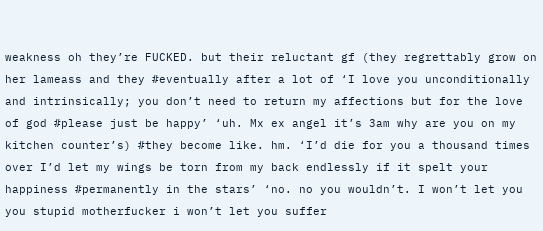weakness oh they’re FUCKED. but their reluctant gf (they regrettably grow on her lameass and they #eventually after a lot of ‘I love you unconditionally and intrinsically; you don’t need to return my affections but for the love of god #please just be happy’ ‘uh. Mx ex angel it’s 3am why are you on my kitchen counter’s) #they become like. hm. ‘I’d die for you a thousand times over I’d let my wings be torn from my back endlessly if it spelt your happiness #permanently in the stars’ ‘no. no you wouldn’t. I won’t let you you stupid motherfucker i won’t let you suffer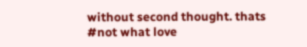without second thought. thats #not what love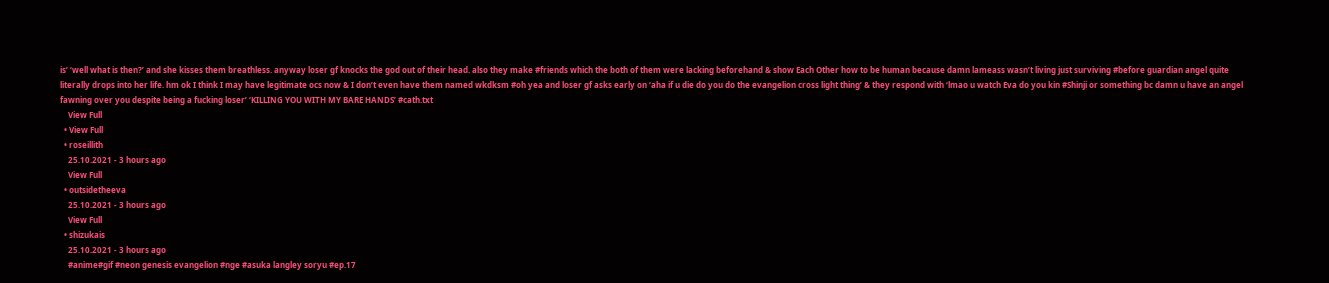is’ ‘well what is then?’ and she kisses them breathless. anyway loser gf knocks the god out of their head. also they make #friends which the both of them were lacking beforehand & show Each Other how to be human because damn lameass wasn’t living just surviving #before guardian angel quite literally drops into her life. hm ok I think I may have legitimate ocs now & I don’t even have them named wkdksm #oh yea and loser gf asks early on ‘aha if u die do you do the evangelion cross light thing’ & they respond with ‘lmao u watch Eva do you kin #Shinji or something bc damn u have an angel fawning over you despite being a fucking loser’ ‘KILLING YOU WITH MY BARE HANDS’ #cath.txt
    View Full
  • View Full
  • roseillith
    25.10.2021 - 3 hours ago
    View Full
  • outsidetheeva
    25.10.2021 - 3 hours ago
    View Full
  • shizukais
    25.10.2021 - 3 hours ago
    #anime#gif #neon genesis evangelion #nge #asuka langley soryu #ep.17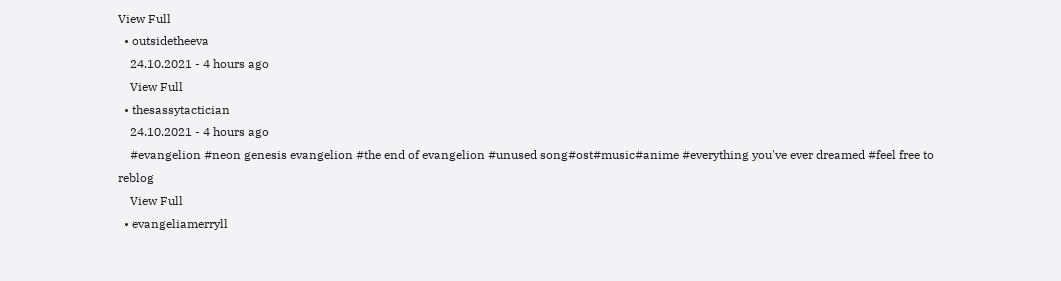View Full
  • outsidetheeva
    24.10.2021 - 4 hours ago
    View Full
  • thesassytactician
    24.10.2021 - 4 hours ago
    #evangelion #neon genesis evangelion #the end of evangelion #unused song#ost#music#anime #everything you've ever dreamed #feel free to reblog
    View Full
  • evangeliamerryll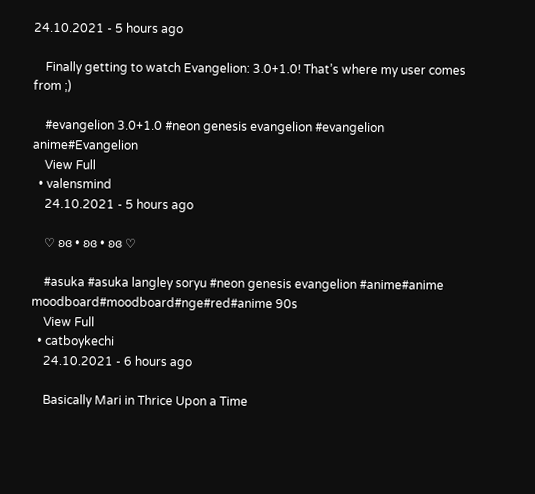24.10.2021 - 5 hours ago

    Finally getting to watch Evangelion: 3.0+1.0! That’s where my user comes from ;)

    #evangelion 3.0+1.0 #neon genesis evangelion #evangelion anime#Evangelion
    View Full
  • valensmind
    24.10.2021 - 5 hours ago

    ♡ ʚɞ • ʚɞ • ʚɞ ♡

    #asuka #asuka langley soryu #neon genesis evangelion #anime#anime moodboard#moodboard#nge#red#anime 90s
    View Full
  • catboykechi
    24.10.2021 - 6 hours ago

    Basically Mari in Thrice Upon a Time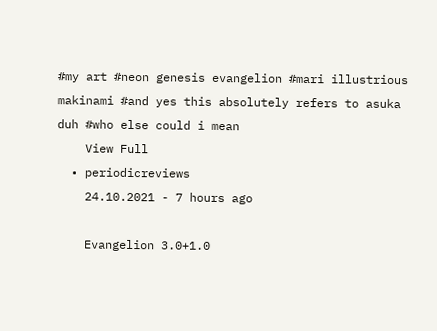#my art #neon genesis evangelion #mari illustrious makinami #and yes this absolutely refers to asuka duh #who else could i mean
    View Full
  • periodicreviews
    24.10.2021 - 7 hours ago

    Evangelion 3.0+1.0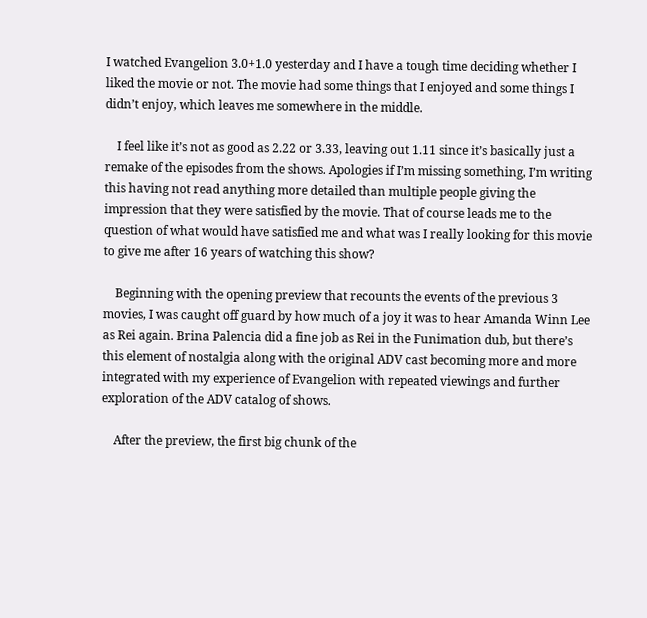I watched Evangelion 3.0+1.0 yesterday and I have a tough time deciding whether I liked the movie or not. The movie had some things that I enjoyed and some things I didn’t enjoy, which leaves me somewhere in the middle.

    I feel like it’s not as good as 2.22 or 3.33, leaving out 1.11 since it’s basically just a remake of the episodes from the shows. Apologies if I’m missing something, I’m writing this having not read anything more detailed than multiple people giving the impression that they were satisfied by the movie. That of course leads me to the question of what would have satisfied me and what was I really looking for this movie to give me after 16 years of watching this show?

    Beginning with the opening preview that recounts the events of the previous 3 movies, I was caught off guard by how much of a joy it was to hear Amanda Winn Lee as Rei again. Brina Palencia did a fine job as Rei in the Funimation dub, but there’s this element of nostalgia along with the original ADV cast becoming more and more integrated with my experience of Evangelion with repeated viewings and further exploration of the ADV catalog of shows.

    After the preview, the first big chunk of the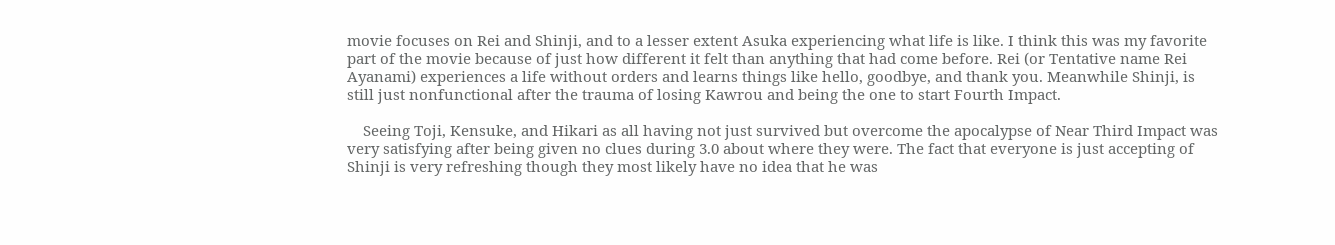movie focuses on Rei and Shinji, and to a lesser extent Asuka experiencing what life is like. I think this was my favorite part of the movie because of just how different it felt than anything that had come before. Rei (or Tentative name Rei Ayanami) experiences a life without orders and learns things like hello, goodbye, and thank you. Meanwhile Shinji, is still just nonfunctional after the trauma of losing Kawrou and being the one to start Fourth Impact.

    Seeing Toji, Kensuke, and Hikari as all having not just survived but overcome the apocalypse of Near Third Impact was very satisfying after being given no clues during 3.0 about where they were. The fact that everyone is just accepting of Shinji is very refreshing though they most likely have no idea that he was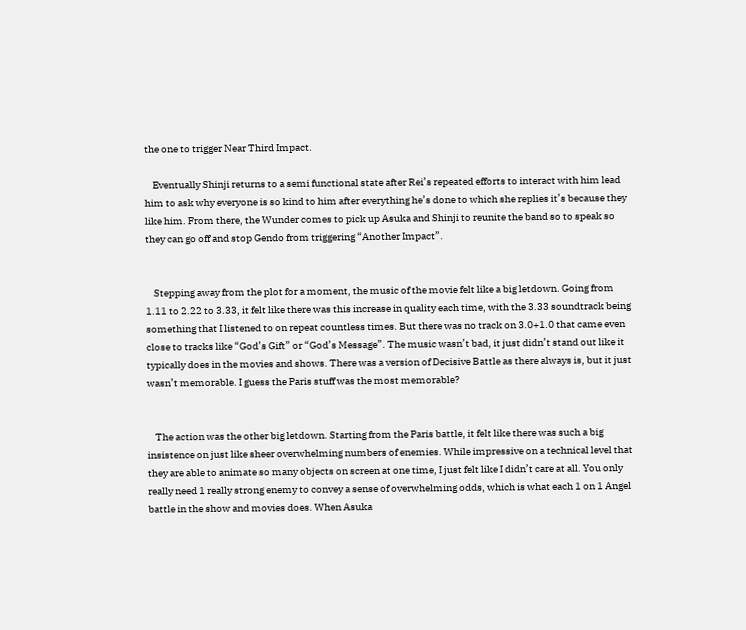the one to trigger Near Third Impact.

    Eventually Shinji returns to a semi functional state after Rei’s repeated efforts to interact with him lead him to ask why everyone is so kind to him after everything he’s done to which she replies it’s because they like him. From there, the Wunder comes to pick up Asuka and Shinji to reunite the band so to speak so they can go off and stop Gendo from triggering “Another Impact”.


    Stepping away from the plot for a moment, the music of the movie felt like a big letdown. Going from 1.11 to 2.22 to 3.33, it felt like there was this increase in quality each time, with the 3.33 soundtrack being something that I listened to on repeat countless times. But there was no track on 3.0+1.0 that came even close to tracks like “God’s Gift” or “God’s Message”. The music wasn’t bad, it just didn’t stand out like it typically does in the movies and shows. There was a version of Decisive Battle as there always is, but it just wasn’t memorable. I guess the Paris stuff was the most memorable?


    The action was the other big letdown. Starting from the Paris battle, it felt like there was such a big insistence on just like sheer overwhelming numbers of enemies. While impressive on a technical level that they are able to animate so many objects on screen at one time, I just felt like I didn’t care at all. You only really need 1 really strong enemy to convey a sense of overwhelming odds, which is what each 1 on 1 Angel battle in the show and movies does. When Asuka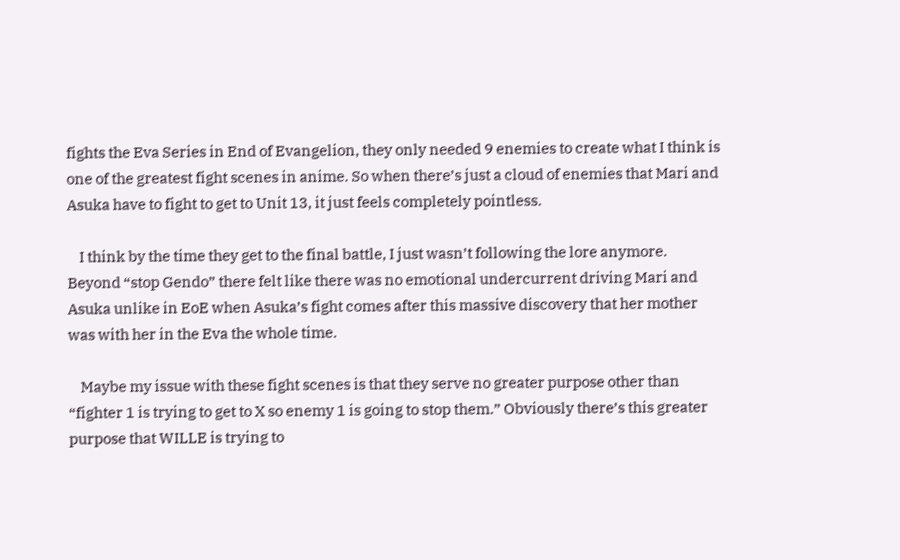fights the Eva Series in End of Evangelion, they only needed 9 enemies to create what I think is one of the greatest fight scenes in anime. So when there’s just a cloud of enemies that Mari and Asuka have to fight to get to Unit 13, it just feels completely pointless.

    I think by the time they get to the final battle, I just wasn’t following the lore anymore. Beyond “stop Gendo” there felt like there was no emotional undercurrent driving Mari and Asuka unlike in EoE when Asuka’s fight comes after this massive discovery that her mother was with her in the Eva the whole time.

    Maybe my issue with these fight scenes is that they serve no greater purpose other than “fighter 1 is trying to get to X so enemy 1 is going to stop them.” Obviously there’s this greater purpose that WILLE is trying to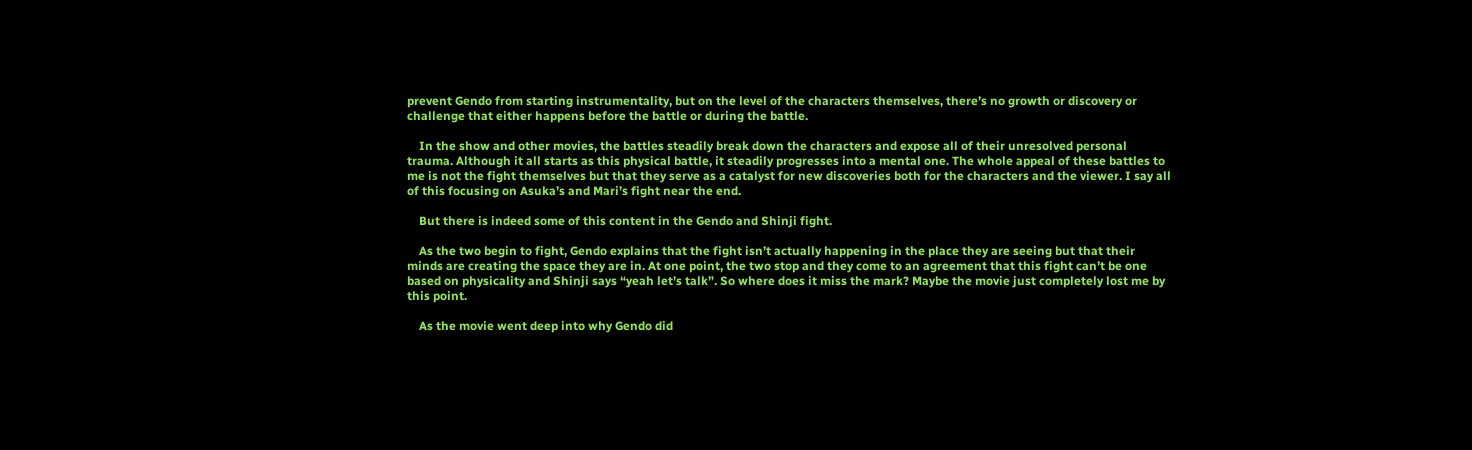prevent Gendo from starting instrumentality, but on the level of the characters themselves, there’s no growth or discovery or challenge that either happens before the battle or during the battle.

    In the show and other movies, the battles steadily break down the characters and expose all of their unresolved personal trauma. Although it all starts as this physical battle, it steadily progresses into a mental one. The whole appeal of these battles to me is not the fight themselves but that they serve as a catalyst for new discoveries both for the characters and the viewer. I say all of this focusing on Asuka’s and Mari’s fight near the end.

    But there is indeed some of this content in the Gendo and Shinji fight.

    As the two begin to fight, Gendo explains that the fight isn’t actually happening in the place they are seeing but that their minds are creating the space they are in. At one point, the two stop and they come to an agreement that this fight can’t be one based on physicality and Shinji says “yeah let’s talk”. So where does it miss the mark? Maybe the movie just completely lost me by this point.

    As the movie went deep into why Gendo did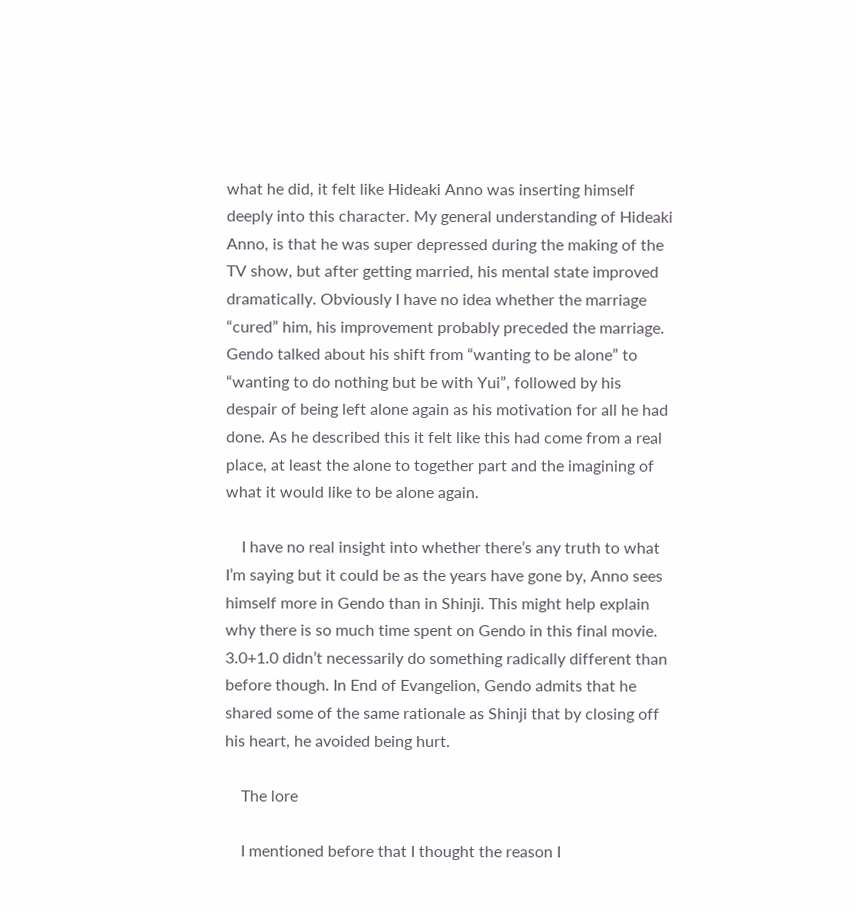what he did, it felt like Hideaki Anno was inserting himself deeply into this character. My general understanding of Hideaki Anno, is that he was super depressed during the making of the TV show, but after getting married, his mental state improved dramatically. Obviously I have no idea whether the marriage “cured” him, his improvement probably preceded the marriage. Gendo talked about his shift from “wanting to be alone” to “wanting to do nothing but be with Yui”, followed by his despair of being left alone again as his motivation for all he had done. As he described this it felt like this had come from a real place, at least the alone to together part and the imagining of what it would like to be alone again.

    I have no real insight into whether there’s any truth to what I’m saying but it could be as the years have gone by, Anno sees himself more in Gendo than in Shinji. This might help explain why there is so much time spent on Gendo in this final movie. 3.0+1.0 didn’t necessarily do something radically different than before though. In End of Evangelion, Gendo admits that he shared some of the same rationale as Shinji that by closing off his heart, he avoided being hurt.

    The lore

    I mentioned before that I thought the reason I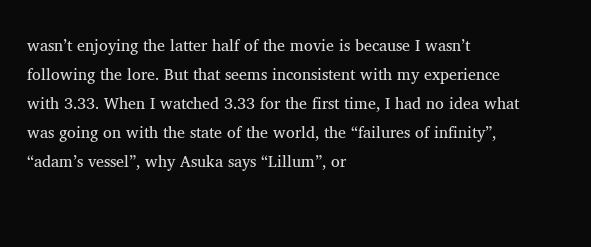wasn’t enjoying the latter half of the movie is because I wasn’t following the lore. But that seems inconsistent with my experience with 3.33. When I watched 3.33 for the first time, I had no idea what was going on with the state of the world, the “failures of infinity”, “adam’s vessel”, why Asuka says “Lillum”, or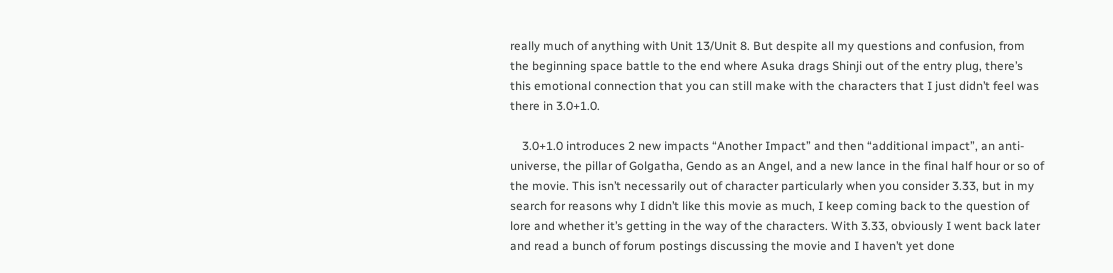really much of anything with Unit 13/Unit 8. But despite all my questions and confusion, from the beginning space battle to the end where Asuka drags Shinji out of the entry plug, there’s this emotional connection that you can still make with the characters that I just didn’t feel was there in 3.0+1.0.

    3.0+1.0 introduces 2 new impacts “Another Impact” and then “additional impact”, an anti-universe, the pillar of Golgatha, Gendo as an Angel, and a new lance in the final half hour or so of the movie. This isn’t necessarily out of character particularly when you consider 3.33, but in my search for reasons why I didn’t like this movie as much, I keep coming back to the question of lore and whether it’s getting in the way of the characters. With 3.33, obviously I went back later and read a bunch of forum postings discussing the movie and I haven’t yet done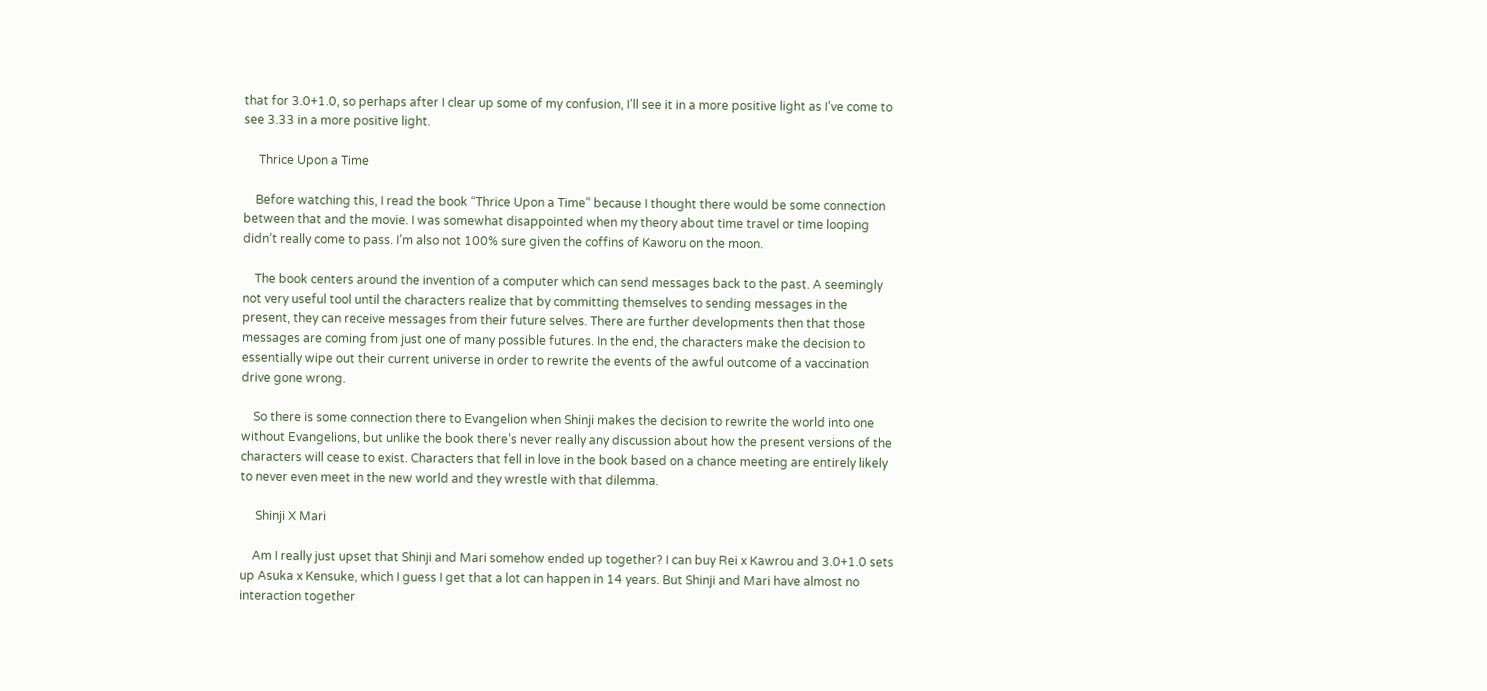that for 3.0+1.0, so perhaps after I clear up some of my confusion, I’ll see it in a more positive light as I’ve come to see 3.33 in a more positive light.

     Thrice Upon a Time

    Before watching this, I read the book “Thrice Upon a Time” because I thought there would be some connection between that and the movie. I was somewhat disappointed when my theory about time travel or time looping didn’t really come to pass. I’m also not 100% sure given the coffins of Kaworu on the moon.

    The book centers around the invention of a computer which can send messages back to the past. A seemingly not very useful tool until the characters realize that by committing themselves to sending messages in the present, they can receive messages from their future selves. There are further developments then that those messages are coming from just one of many possible futures. In the end, the characters make the decision to essentially wipe out their current universe in order to rewrite the events of the awful outcome of a vaccination drive gone wrong.

    So there is some connection there to Evangelion when Shinji makes the decision to rewrite the world into one without Evangelions, but unlike the book there’s never really any discussion about how the present versions of the characters will cease to exist. Characters that fell in love in the book based on a chance meeting are entirely likely to never even meet in the new world and they wrestle with that dilemma.

     Shinji X Mari

    Am I really just upset that Shinji and Mari somehow ended up together? I can buy Rei x Kawrou and 3.0+1.0 sets up Asuka x Kensuke, which I guess I get that a lot can happen in 14 years. But Shinji and Mari have almost no interaction together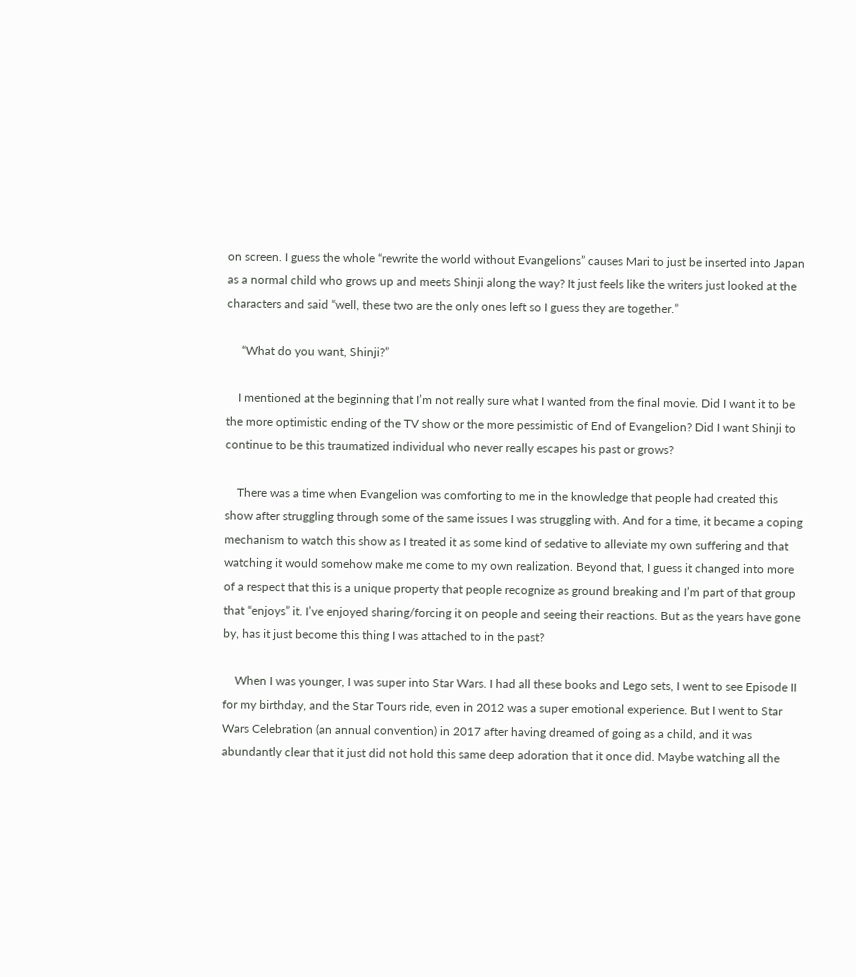on screen. I guess the whole “rewrite the world without Evangelions” causes Mari to just be inserted into Japan as a normal child who grows up and meets Shinji along the way? It just feels like the writers just looked at the characters and said “well, these two are the only ones left so I guess they are together.”

     “What do you want, Shinji?”

    I mentioned at the beginning that I’m not really sure what I wanted from the final movie. Did I want it to be the more optimistic ending of the TV show or the more pessimistic of End of Evangelion? Did I want Shinji to continue to be this traumatized individual who never really escapes his past or grows?

    There was a time when Evangelion was comforting to me in the knowledge that people had created this show after struggling through some of the same issues I was struggling with. And for a time, it became a coping mechanism to watch this show as I treated it as some kind of sedative to alleviate my own suffering and that watching it would somehow make me come to my own realization. Beyond that, I guess it changed into more of a respect that this is a unique property that people recognize as ground breaking and I’m part of that group that “enjoys” it. I’ve enjoyed sharing/forcing it on people and seeing their reactions. But as the years have gone by, has it just become this thing I was attached to in the past?

    When I was younger, I was super into Star Wars. I had all these books and Lego sets, I went to see Episode II for my birthday, and the Star Tours ride, even in 2012 was a super emotional experience. But I went to Star Wars Celebration (an annual convention) in 2017 after having dreamed of going as a child, and it was abundantly clear that it just did not hold this same deep adoration that it once did. Maybe watching all the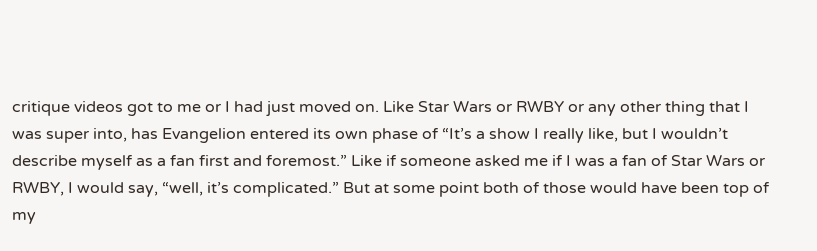critique videos got to me or I had just moved on. Like Star Wars or RWBY or any other thing that I was super into, has Evangelion entered its own phase of “It’s a show I really like, but I wouldn’t describe myself as a fan first and foremost.” Like if someone asked me if I was a fan of Star Wars or RWBY, I would say, “well, it’s complicated.” But at some point both of those would have been top of my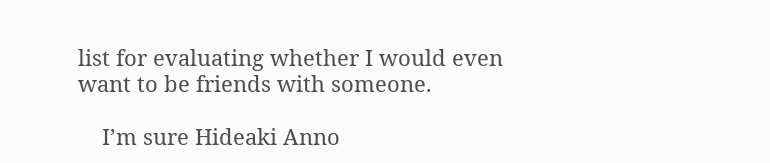list for evaluating whether I would even want to be friends with someone.

    I’m sure Hideaki Anno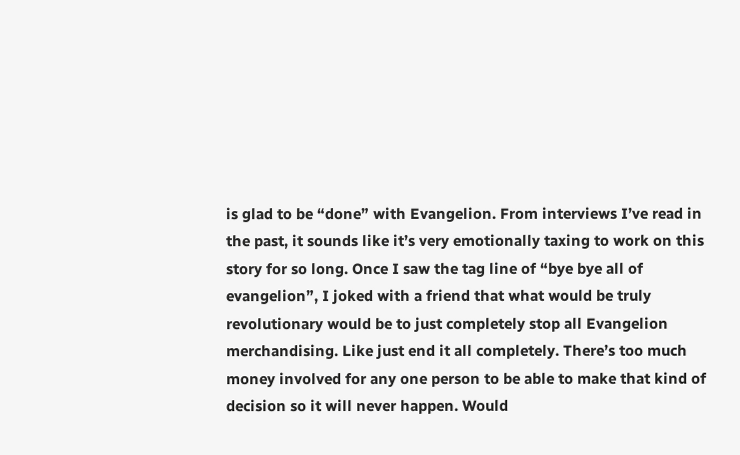is glad to be “done” with Evangelion. From interviews I’ve read in the past, it sounds like it’s very emotionally taxing to work on this story for so long. Once I saw the tag line of “bye bye all of evangelion”, I joked with a friend that what would be truly revolutionary would be to just completely stop all Evangelion merchandising. Like just end it all completely. There’s too much money involved for any one person to be able to make that kind of decision so it will never happen. Would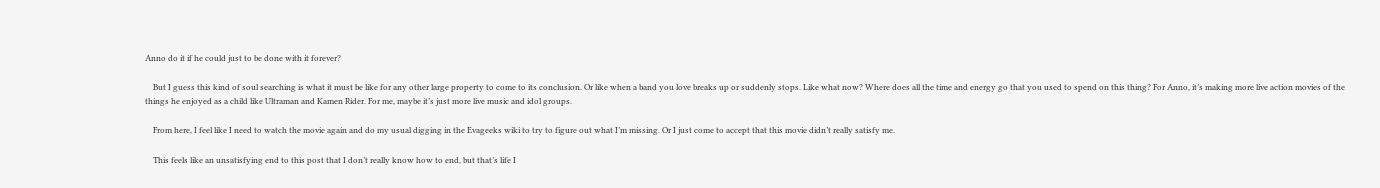Anno do it if he could just to be done with it forever?

    But I guess this kind of soul searching is what it must be like for any other large property to come to its conclusion. Or like when a band you love breaks up or suddenly stops. Like what now? Where does all the time and energy go that you used to spend on this thing? For Anno, it’s making more live action movies of the things he enjoyed as a child like Ultraman and Kamen Rider. For me, maybe it’s just more live music and idol groups.

    From here, I feel like I need to watch the movie again and do my usual digging in the Evageeks wiki to try to figure out what I’m missing. Or I just come to accept that this movie didn’t really satisfy me.

    This feels like an unsatisfying end to this post that I don’t really know how to end, but that’s life I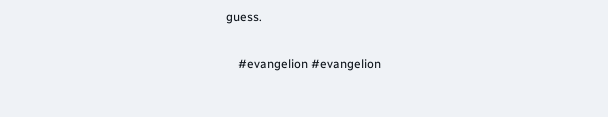guess.

    #evangelion #evangelion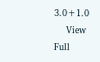3.0+1.0
    View Full